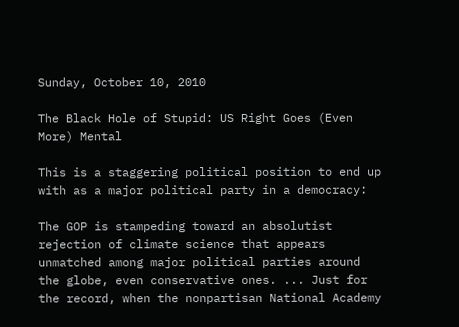Sunday, October 10, 2010

The Black Hole of Stupid: US Right Goes (Even More) Mental

This is a staggering political position to end up with as a major political party in a democracy:

The GOP is stampeding toward an absolutist rejection of climate science that appears unmatched among major political parties around the globe, even conservative ones. ... Just for the record, when the nonpartisan National Academy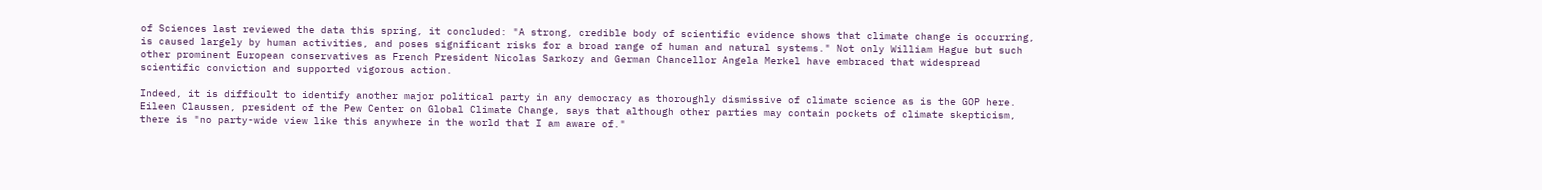of Sciences last reviewed the data this spring, it concluded: "A strong, credible body of scientific evidence shows that climate change is occurring, is caused largely by human activities, and poses significant risks for a broad range of human and natural systems." Not only William Hague but such other prominent European conservatives as French President Nicolas Sarkozy and German Chancellor Angela Merkel have embraced that widespread scientific conviction and supported vigorous action.

Indeed, it is difficult to identify another major political party in any democracy as thoroughly dismissive of climate science as is the GOP here. Eileen Claussen, president of the Pew Center on Global Climate Change, says that although other parties may contain pockets of climate skepticism, there is "no party-wide view like this anywhere in the world that I am aware of."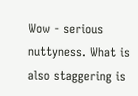Wow - serious nuttyness. What is also staggering is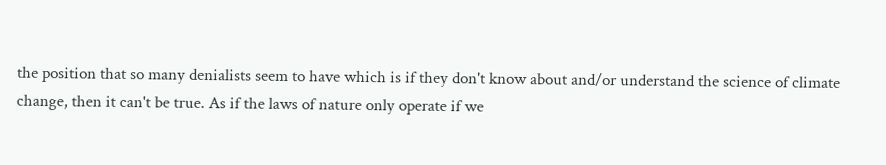the position that so many denialists seem to have which is if they don't know about and/or understand the science of climate change, then it can't be true. As if the laws of nature only operate if we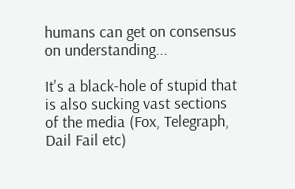humans can get on consensus on understanding...

It's a black-hole of stupid that is also sucking vast sections of the media (Fox, Telegraph, Dail Fail etc)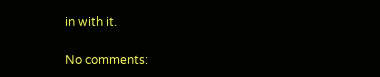in with it.

No comments: